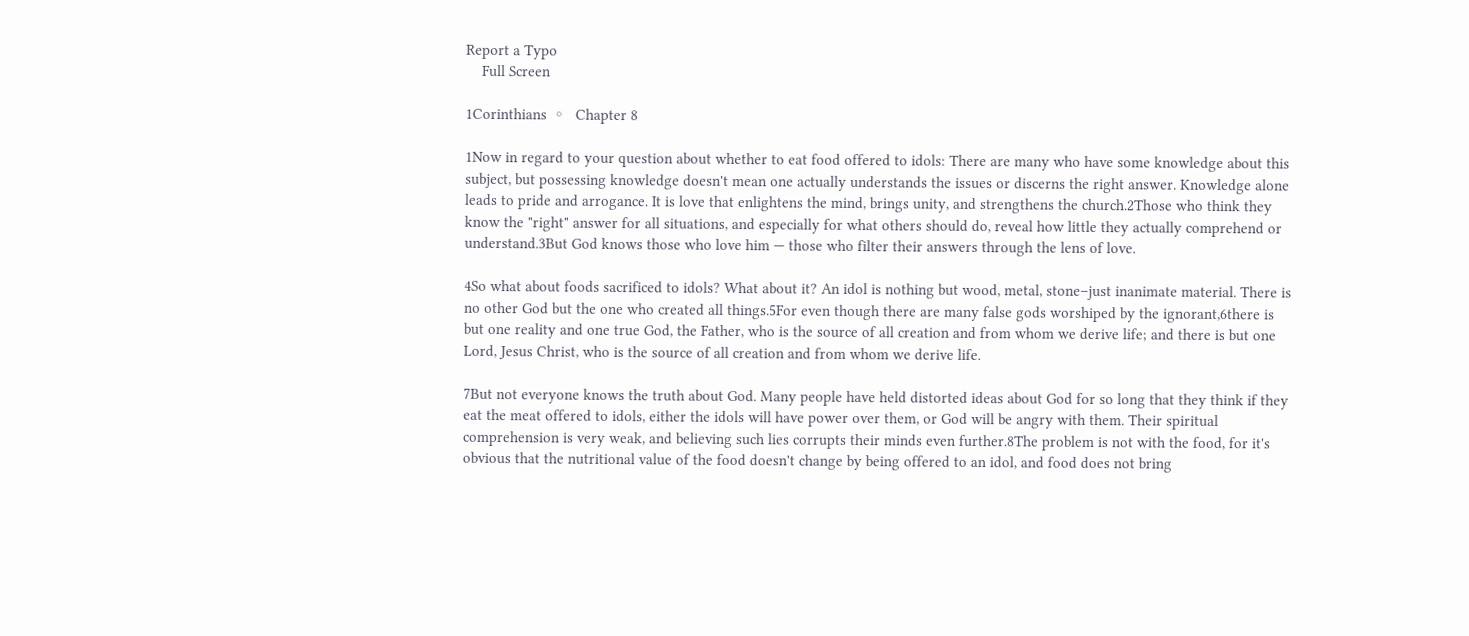Report a Typo
    Full Screen

1Corinthians  ◦   Chapter 8

1Now in regard to your question about whether to eat food offered to idols: There are many who have some knowledge about this subject, but possessing knowledge doesn't mean one actually understands the issues or discerns the right answer. Knowledge alone leads to pride and arrogance. It is love that enlightens the mind, brings unity, and strengthens the church.2Those who think they know the "right" answer for all situations, and especially for what others should do, reveal how little they actually comprehend or understand.3But God knows those who love him — those who filter their answers through the lens of love.

4So what about foods sacrificed to idols? What about it? An idol is nothing but wood, metal, stone–just inanimate material. There is no other God but the one who created all things.5For even though there are many false gods worshiped by the ignorant,6there is but one reality and one true God, the Father, who is the source of all creation and from whom we derive life; and there is but one Lord, Jesus Christ, who is the source of all creation and from whom we derive life.

7But not everyone knows the truth about God. Many people have held distorted ideas about God for so long that they think if they eat the meat offered to idols, either the idols will have power over them, or God will be angry with them. Their spiritual comprehension is very weak, and believing such lies corrupts their minds even further.8The problem is not with the food, for it's obvious that the nutritional value of the food doesn't change by being offered to an idol, and food does not bring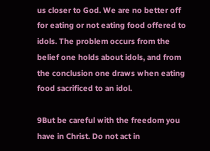us closer to God. We are no better off for eating or not eating food offered to idols. The problem occurs from the belief one holds about idols, and from the conclusion one draws when eating food sacrificed to an idol.

9But be careful with the freedom you have in Christ. Do not act in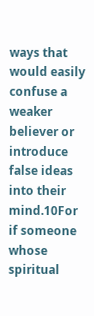ways that would easily confuse a weaker believer or introduce false ideas into their mind.10For if someone whose spiritual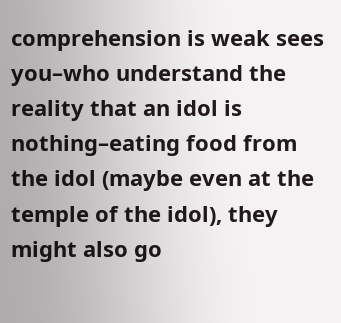comprehension is weak sees you–who understand the reality that an idol is nothing–eating food from the idol (maybe even at the temple of the idol), they might also go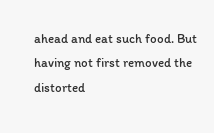ahead and eat such food. But having not first removed the distorted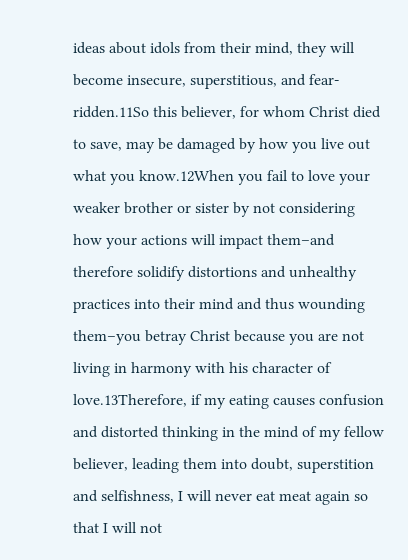ideas about idols from their mind, they will become insecure, superstitious, and fear-ridden.11So this believer, for whom Christ died to save, may be damaged by how you live out what you know.12When you fail to love your weaker brother or sister by not considering how your actions will impact them–and therefore solidify distortions and unhealthy practices into their mind and thus wounding them–you betray Christ because you are not living in harmony with his character of love.13Therefore, if my eating causes confusion and distorted thinking in the mind of my fellow believer, leading them into doubt, superstition and selfishness, I will never eat meat again so that I will not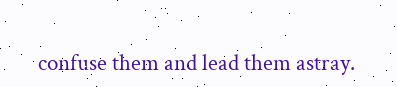confuse them and lead them astray.